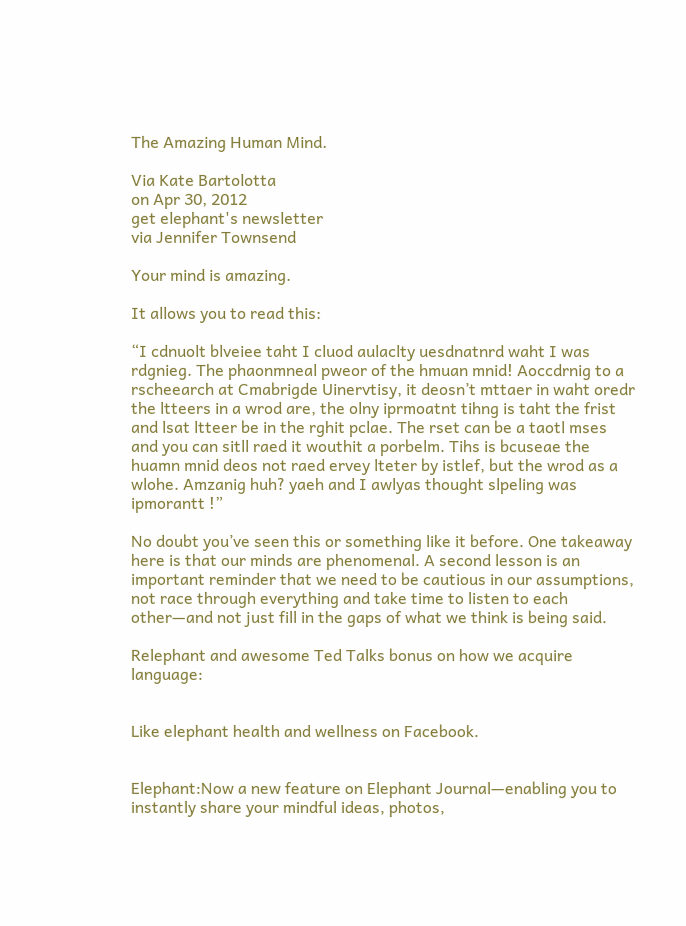The Amazing Human Mind.

Via Kate Bartolotta
on Apr 30, 2012
get elephant's newsletter
via Jennifer Townsend

Your mind is amazing.

It allows you to read this:

“I cdnuolt blveiee taht I cluod aulaclty uesdnatnrd waht I was rdgnieg. The phaonmneal pweor of the hmuan mnid! Aoccdrnig to a rscheearch at Cmabrigde Uinervtisy, it deosn’t mttaer in waht oredr the ltteers in a wrod are, the olny iprmoatnt tihng is taht the frist and lsat ltteer be in the rghit pclae. The rset can be a taotl mses and you can sitll raed it wouthit a porbelm. Tihs is bcuseae the huamn mnid deos not raed ervey lteter by istlef, but the wrod as a wlohe. Amzanig huh? yaeh and I awlyas thought slpeling was ipmorantt !”

No doubt you’ve seen this or something like it before. One takeaway here is that our minds are phenomenal. A second lesson is an important reminder that we need to be cautious in our assumptions, not race through everything and take time to listen to each other—and not just fill in the gaps of what we think is being said.

Relephant and awesome Ted Talks bonus on how we acquire language:


Like elephant health and wellness on Facebook.


Elephant:Now a new feature on Elephant Journal—enabling you to instantly share your mindful ideas, photos,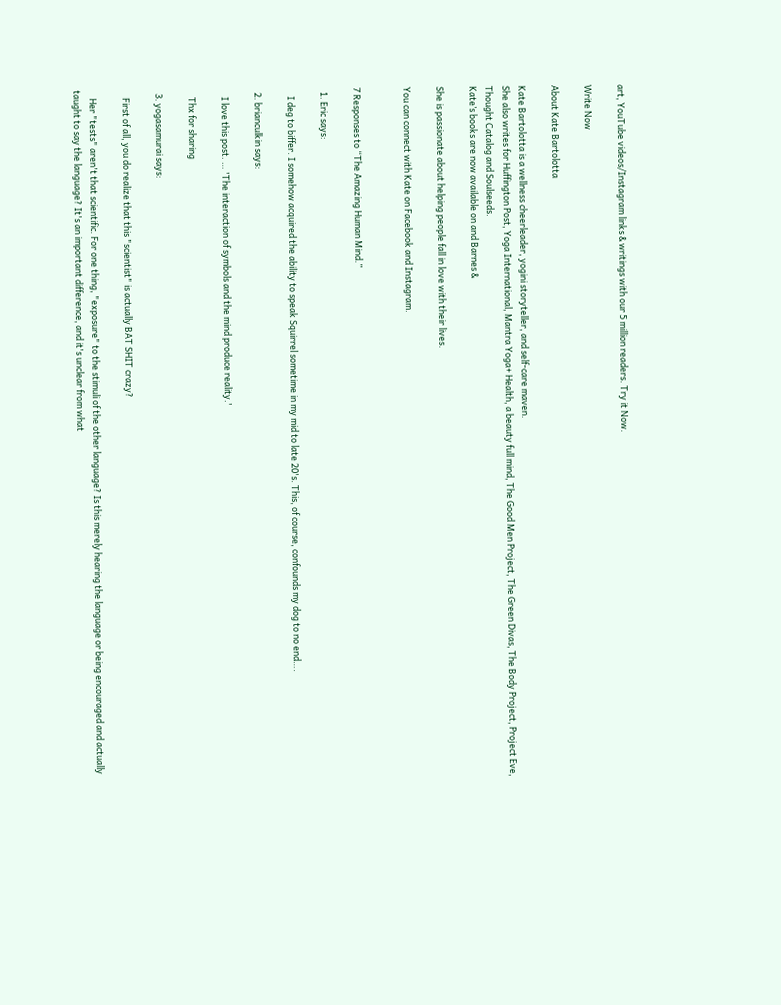art, YouTube videos/Instagram links & writings with our 5 million readers. Try it Now.

Write Now

About Kate Bartolotta

Kate Bartolotta is a wellness cheerleader, yogini storyteller, and self-care maven.
She also writes for Huffington Post, Yoga International, Mantra Yoga+ Health, a beauty full mind, The Good Men Project, The Green Divas, The Body Project, Project Eve, Thought Catalog and Soulseeds.
Kate’s books are now available on and Barnes &

She is passionate about helping people fall in love with their lives.

You can connect with Kate on Facebook and Instagram.


7 Responses to “The Amazing Human Mind.”

  1. Eric says:

    I deg to biffer. I somehow acquired the ability to speak Squirrel sometime in my mid to late 20's. This, of course, confounds my dog to no end….

  2. brianculkin says:

    I love this post. … 'The interaction of symbols and the mind produce reality.'

    Thx for sharing

  3. yogasamurai says:

    First of all, you do realize that this "scientist" is actually BAT SHIT crazy?

    Her "tests" aren't that scientific. For one thing, "exposure" to the stimuli of the other language? Is this merely hearing the language or being encouraged and actually taught to say the language? It's an important difference, and it's unclear from what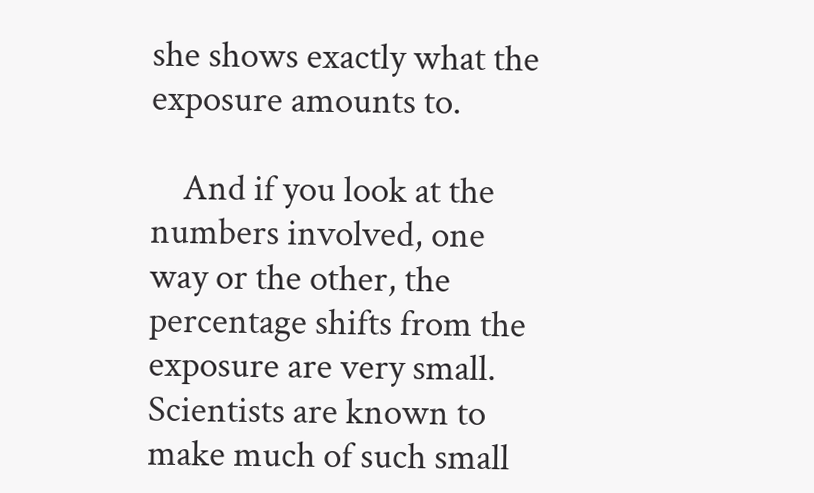she shows exactly what the exposure amounts to.

    And if you look at the numbers involved, one way or the other, the percentage shifts from the exposure are very small. Scientists are known to make much of such small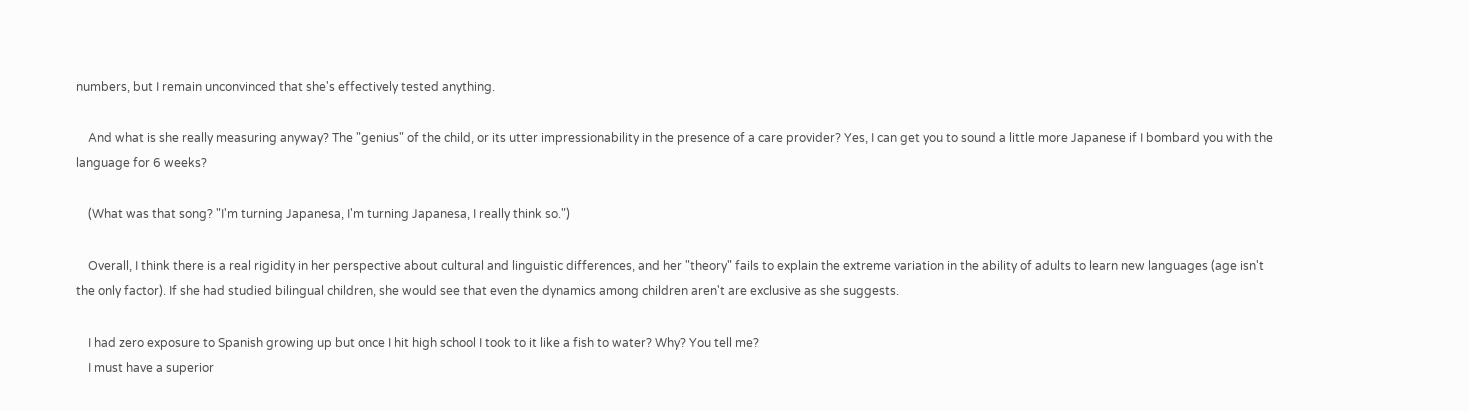numbers, but I remain unconvinced that she's effectively tested anything.

    And what is she really measuring anyway? The "genius" of the child, or its utter impressionability in the presence of a care provider? Yes, I can get you to sound a little more Japanese if I bombard you with the language for 6 weeks?

    (What was that song? "I'm turning Japanesa, I'm turning Japanesa, I really think so.")

    Overall, I think there is a real rigidity in her perspective about cultural and linguistic differences, and her "theory" fails to explain the extreme variation in the ability of adults to learn new languages (age isn't the only factor). If she had studied bilingual children, she would see that even the dynamics among children aren't are exclusive as she suggests.

    I had zero exposure to Spanish growing up but once I hit high school I took to it like a fish to water? Why? You tell me?
    I must have a superior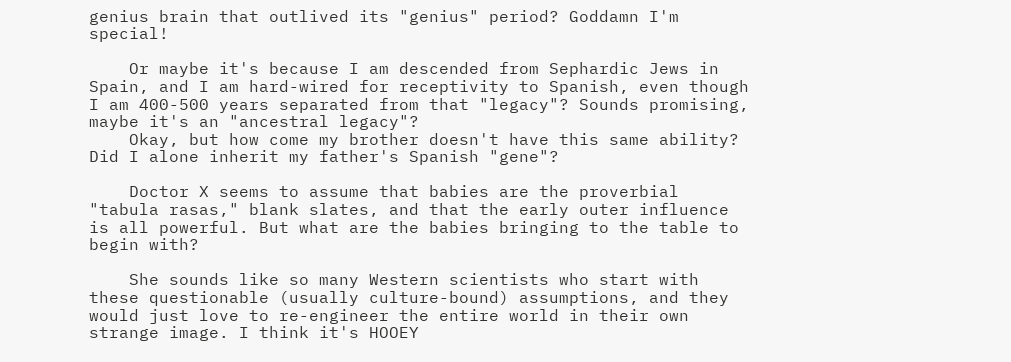genius brain that outlived its "genius" period? Goddamn I'm special!

    Or maybe it's because I am descended from Sephardic Jews in Spain, and I am hard-wired for receptivity to Spanish, even though I am 400-500 years separated from that "legacy"? Sounds promising, maybe it's an "ancestral legacy"?
    Okay, but how come my brother doesn't have this same ability? Did I alone inherit my father's Spanish "gene"?

    Doctor X seems to assume that babies are the proverbial "tabula rasas," blank slates, and that the early outer influence is all powerful. But what are the babies bringing to the table to begin with?

    She sounds like so many Western scientists who start with these questionable (usually culture-bound) assumptions, and they would just love to re-engineer the entire world in their own strange image. I think it's HOOEY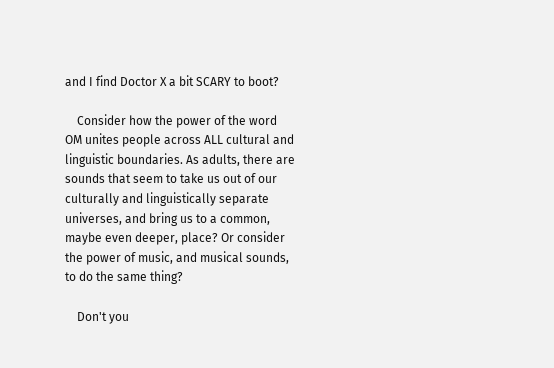and I find Doctor X a bit SCARY to boot?

    Consider how the power of the word OM unites people across ALL cultural and linguistic boundaries. As adults, there are sounds that seem to take us out of our culturally and linguistically separate universes, and bring us to a common, maybe even deeper, place? Or consider the power of music, and musical sounds, to do the same thing?

    Don't you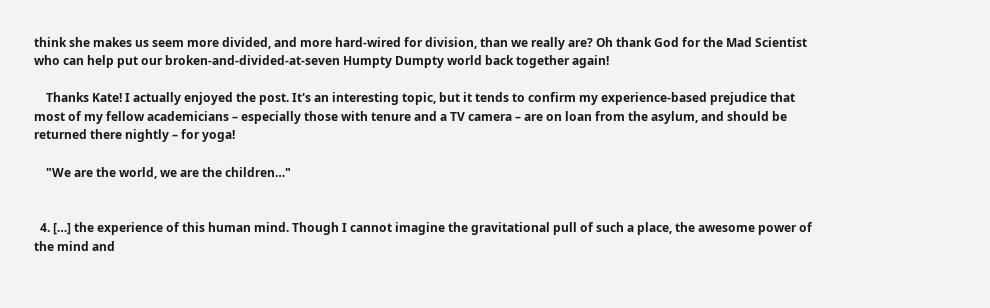think she makes us seem more divided, and more hard-wired for division, than we really are? Oh thank God for the Mad Scientist who can help put our broken-and-divided-at-seven Humpty Dumpty world back together again!

    Thanks Kate! I actually enjoyed the post. It's an interesting topic, but it tends to confirm my experience-based prejudice that most of my fellow academicians – especially those with tenure and a TV camera – are on loan from the asylum, and should be returned there nightly – for yoga!

    "We are the world, we are the children…"


  4. […] the experience of this human mind. Though I cannot imagine the gravitational pull of such a place, the awesome power of the mind and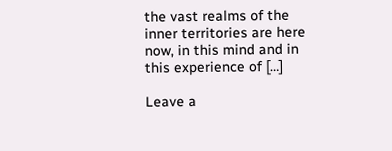the vast realms of the inner territories are here now, in this mind and in this experience of […]

Leave a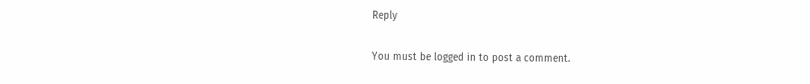Reply

You must be logged in to post a comment.